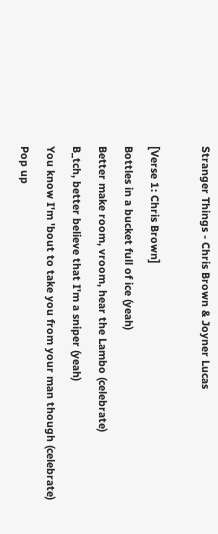Stranger Things - Chris Brown & Joyner Lucas

[Verse 1: Chris Brown]
Bottles in a bucket full of ice (yeah)
Better make room, vroom, hear the Lambo (celebrate)
B_tch, better believe that I'm a sniper (yeah)
You know I'm 'bout to take you from your man though (celebrate)
Pop up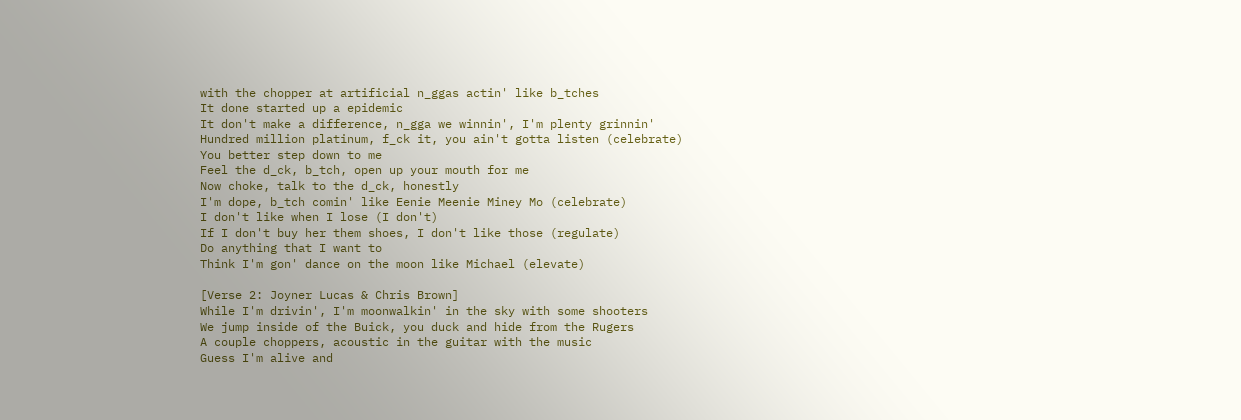with the chopper at artificial n_ggas actin' like b_tches
It done started up a epidemic
It don't make a difference, n_gga we winnin', I'm plenty grinnin'
Hundred million platinum, f_ck it, you ain't gotta listen (celebrate)
You better step down to me
Feel the d_ck, b_tch, open up your mouth for me
Now choke, talk to the d_ck, honestly
I'm dope, b_tch comin' like Eenie Meenie Miney Mo (celebrate)
I don't like when I lose (I don't)
If I don't buy her them shoes, I don't like those (regulate)
Do anything that I want to
Think I'm gon' dance on the moon like Michael (elevate)

[Verse 2: Joyner Lucas & Chris Brown]
While I'm drivin', I'm moonwalkin' in the sky with some shooters
We jump inside of the Buick, you duck and hide from the Rugers
A couple choppers, acoustic in the guitar with the music
Guess I'm alive and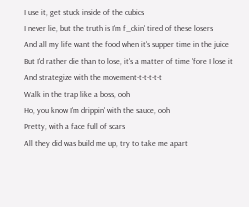I use it, get stuck inside of the cubics
I never lie, but the truth is I'm f_ckin' tired of these losers
And all my life want the food when it's supper time in the juice
But I'd rather die than to lose, it's a matter of time 'fore I lose it
And strategize with the movement-t-t-t-t-t
Walk in the trap like a boss, ooh
Ho, you know I'm drippin' with the sauce, ooh
Pretty, with a face full of scars
All they did was build me up, try to take me apart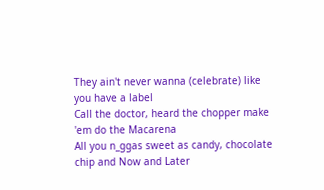They ain't never wanna (celebrate) like you have a label
Call the doctor, heard the chopper make 'em do the Macarena
All you n_ggas sweet as candy, chocolate chip and Now and Later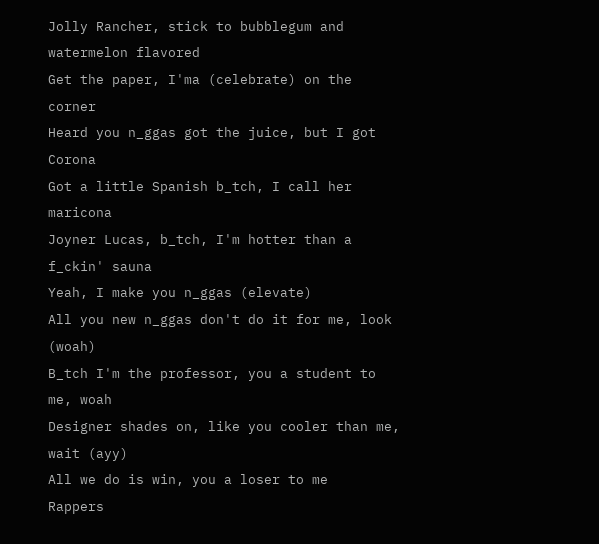Jolly Rancher, stick to bubblegum and watermelon flavored
Get the paper, I'ma (celebrate) on the corner
Heard you n_ggas got the juice, but I got Corona
Got a little Spanish b_tch, I call her maricona
Joyner Lucas, b_tch, I'm hotter than a f_ckin' sauna
Yeah, I make you n_ggas (elevate)
All you new n_ggas don't do it for me, look (woah)
B_tch I'm the professor, you a student to me, woah
Designer shades on, like you cooler than me, wait (ayy)
All we do is win, you a loser to me
Rappers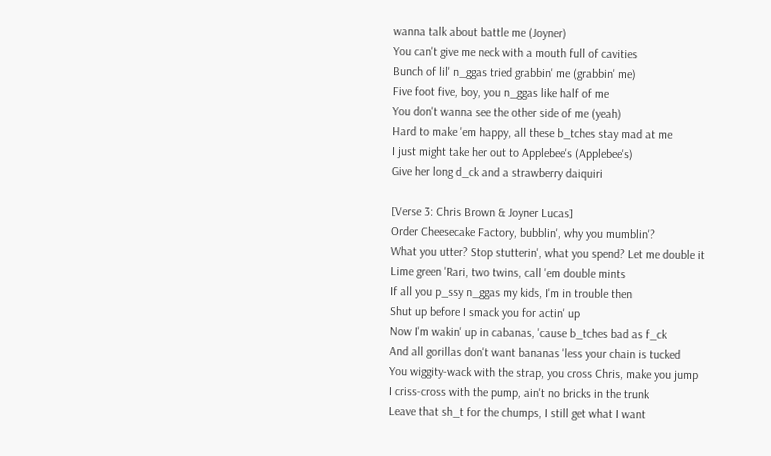wanna talk about battle me (Joyner)
You can't give me neck with a mouth full of cavities
Bunch of lil' n_ggas tried grabbin' me (grabbin' me)
Five foot five, boy, you n_ggas like half of me
You don't wanna see the other side of me (yeah)
Hard to make 'em happy, all these b_tches stay mad at me
I just might take her out to Applebee's (Applebee's)
Give her long d_ck and a strawberry daiquiri

[Verse 3: Chris Brown & Joyner Lucas]
Order Cheesecake Factory, bubblin', why you mumblin'?
What you utter? Stop stutterin', what you spend? Let me double it
Lime green 'Rari, two twins, call 'em double mints
If all you p_ssy n_ggas my kids, I'm in trouble then
Shut up before I smack you for actin' up
Now I'm wakin' up in cabanas, 'cause b_tches bad as f_ck
And all gorillas don't want bananas 'less your chain is tucked
You wiggity-wack with the strap, you cross Chris, make you jump
I criss-cross with the pump, ain't no bricks in the trunk
Leave that sh_t for the chumps, I still get what I want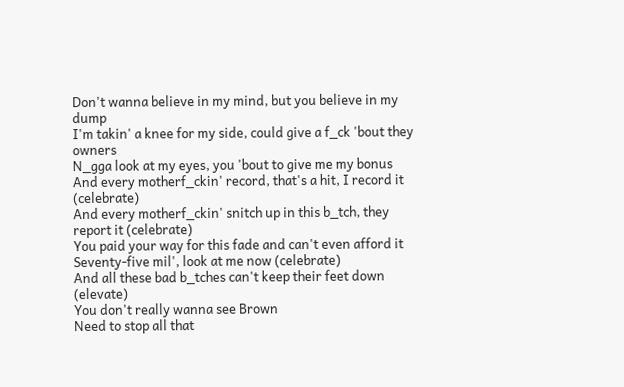Don't wanna believe in my mind, but you believe in my dump
I'm takin' a knee for my side, could give a f_ck 'bout they owners
N_gga look at my eyes, you 'bout to give me my bonus
And every motherf_ckin' record, that's a hit, I record it (celebrate)
And every motherf_ckin' snitch up in this b_tch, they report it (celebrate)
You paid your way for this fade and can't even afford it
Seventy-five mil', look at me now (celebrate)
And all these bad b_tches can't keep their feet down (elevate)
You don't really wanna see Brown
Need to stop all that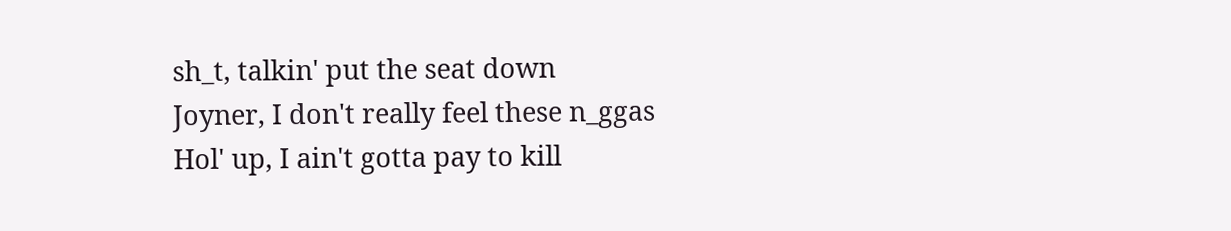sh_t, talkin' put the seat down
Joyner, I don't really feel these n_ggas
Hol' up, I ain't gotta pay to kill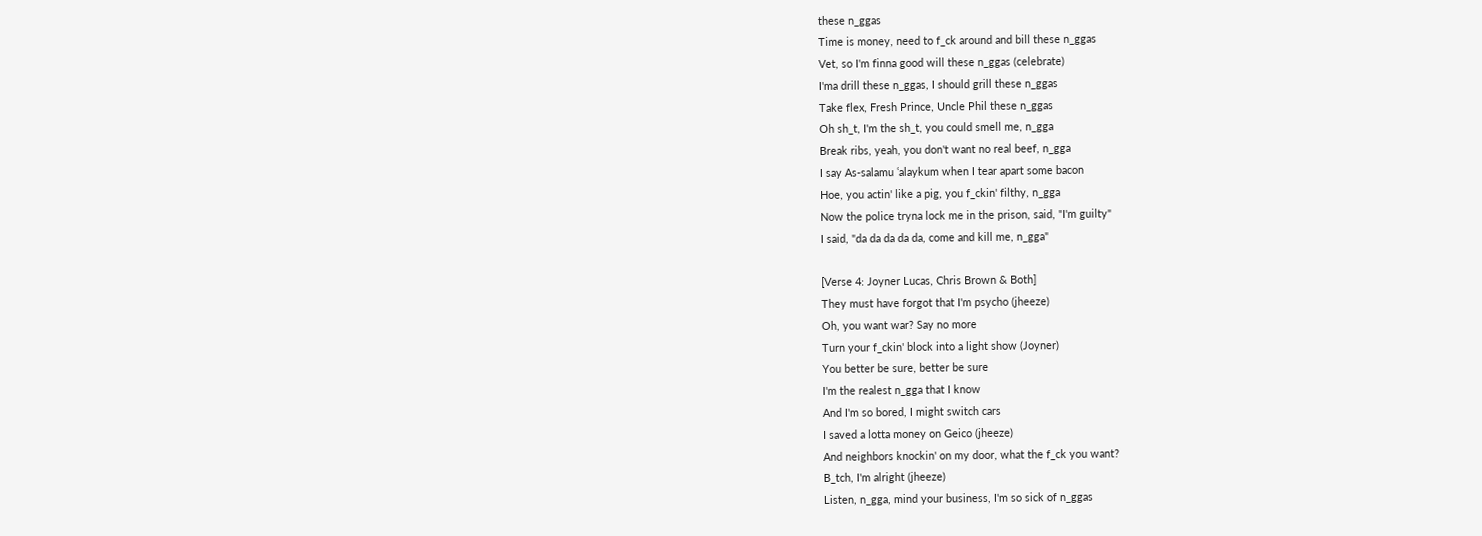these n_ggas
Time is money, need to f_ck around and bill these n_ggas
Vet, so I'm finna good will these n_ggas (celebrate)
I'ma drill these n_ggas, I should grill these n_ggas
Take flex, Fresh Prince, Uncle Phil these n_ggas
Oh sh_t, I'm the sh_t, you could smell me, n_gga
Break ribs, yeah, you don't want no real beef, n_gga
I say As-salamu ʿalaykum when I tear apart some bacon
Hoe, you actin' like a pig, you f_ckin' filthy, n_gga
Now the police tryna lock me in the prison, said, "I'm guilty"
I said, "da da da da da, come and kill me, n_gga"

[Verse 4: Joyner Lucas, Chris Brown & Both]
They must have forgot that I'm psycho (jheeze)
Oh, you want war? Say no more
Turn your f_ckin' block into a light show (Joyner)
You better be sure, better be sure
I'm the realest n_gga that I know
And I'm so bored, I might switch cars
I saved a lotta money on Geico (jheeze)
And neighbors knockin' on my door, what the f_ck you want?
B_tch, I'm alright (jheeze)
Listen, n_gga, mind your business, I'm so sick of n_ggas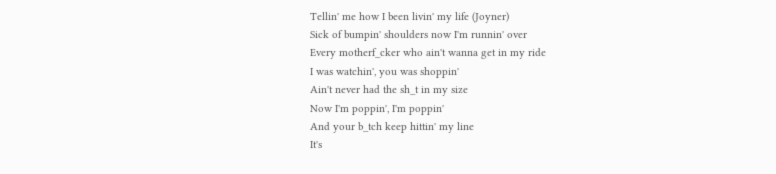Tellin' me how I been livin' my life (Joyner)
Sick of bumpin' shoulders now I'm runnin' over
Every motherf_cker who ain't wanna get in my ride
I was watchin', you was shoppin'
Ain't never had the sh_t in my size
Now I'm poppin', I'm poppin'
And your b_tch keep hittin' my line
It's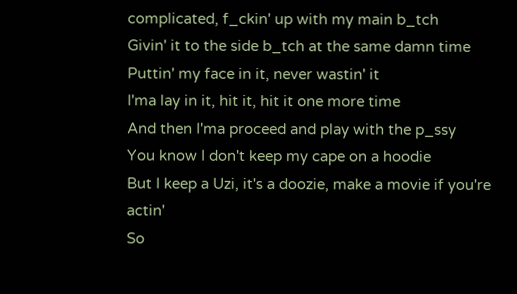complicated, f_ckin' up with my main b_tch
Givin' it to the side b_tch at the same damn time
Puttin' my face in it, never wastin' it
I'ma lay in it, hit it, hit it one more time
And then I'ma proceed and play with the p_ssy
You know I don't keep my cape on a hoodie
But I keep a Uzi, it's a doozie, make a movie if you're actin'
So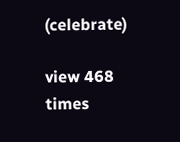(celebrate)

view 468 times